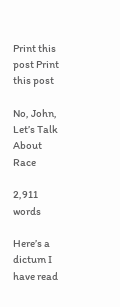Print this post Print this post

No, John, Let’s Talk About Race

2,911 words

Here’s a dictum I have read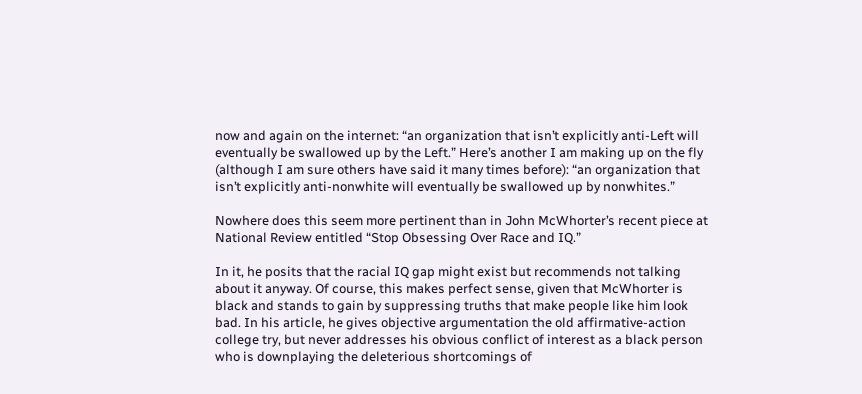now and again on the internet: “an organization that isn’t explicitly anti-Left will eventually be swallowed up by the Left.” Here’s another I am making up on the fly (although I am sure others have said it many times before): “an organization that isn’t explicitly anti-nonwhite will eventually be swallowed up by nonwhites.”

Nowhere does this seem more pertinent than in John McWhorter’s recent piece at National Review entitled “Stop Obsessing Over Race and IQ.”

In it, he posits that the racial IQ gap might exist but recommends not talking about it anyway. Of course, this makes perfect sense, given that McWhorter is black and stands to gain by suppressing truths that make people like him look bad. In his article, he gives objective argumentation the old affirmative-action college try, but never addresses his obvious conflict of interest as a black person who is downplaying the deleterious shortcomings of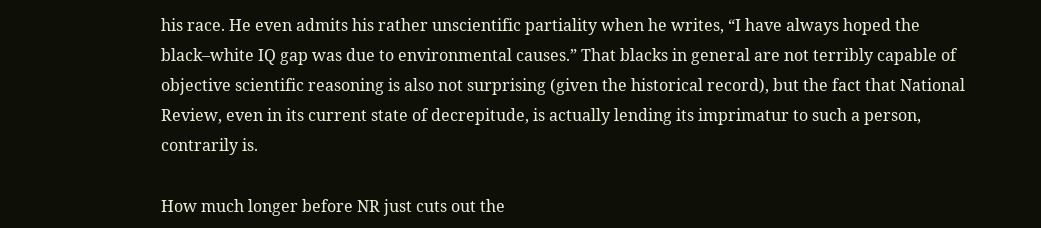his race. He even admits his rather unscientific partiality when he writes, “I have always hoped the black–white IQ gap was due to environmental causes.” That blacks in general are not terribly capable of objective scientific reasoning is also not surprising (given the historical record), but the fact that National Review, even in its current state of decrepitude, is actually lending its imprimatur to such a person, contrarily is.

How much longer before NR just cuts out the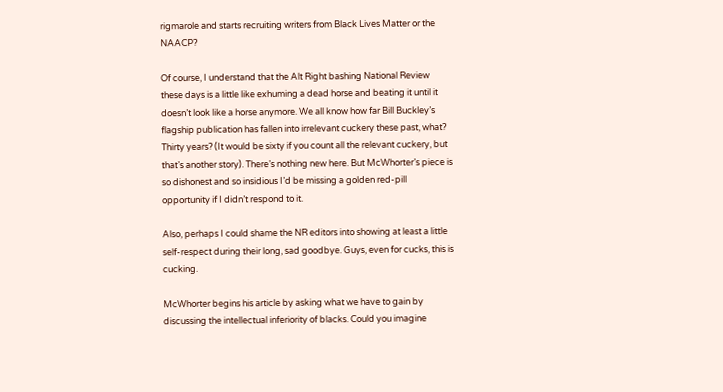rigmarole and starts recruiting writers from Black Lives Matter or the NAACP?

Of course, I understand that the Alt Right bashing National Review these days is a little like exhuming a dead horse and beating it until it doesn’t look like a horse anymore. We all know how far Bill Buckley’s flagship publication has fallen into irrelevant cuckery these past, what? Thirty years? (It would be sixty if you count all the relevant cuckery, but that’s another story). There’s nothing new here. But McWhorter’s piece is so dishonest and so insidious I’d be missing a golden red-pill opportunity if I didn’t respond to it.

Also, perhaps I could shame the NR editors into showing at least a little self-respect during their long, sad goodbye. Guys, even for cucks, this is cucking.

McWhorter begins his article by asking what we have to gain by discussing the intellectual inferiority of blacks. Could you imagine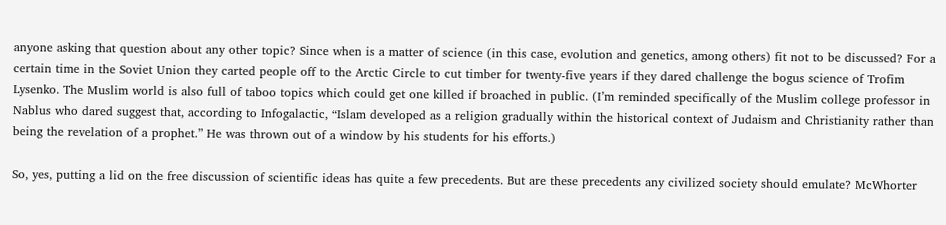anyone asking that question about any other topic? Since when is a matter of science (in this case, evolution and genetics, among others) fit not to be discussed? For a certain time in the Soviet Union they carted people off to the Arctic Circle to cut timber for twenty-five years if they dared challenge the bogus science of Trofim Lysenko. The Muslim world is also full of taboo topics which could get one killed if broached in public. (I’m reminded specifically of the Muslim college professor in Nablus who dared suggest that, according to Infogalactic, “Islam developed as a religion gradually within the historical context of Judaism and Christianity rather than being the revelation of a prophet.” He was thrown out of a window by his students for his efforts.)

So, yes, putting a lid on the free discussion of scientific ideas has quite a few precedents. But are these precedents any civilized society should emulate? McWhorter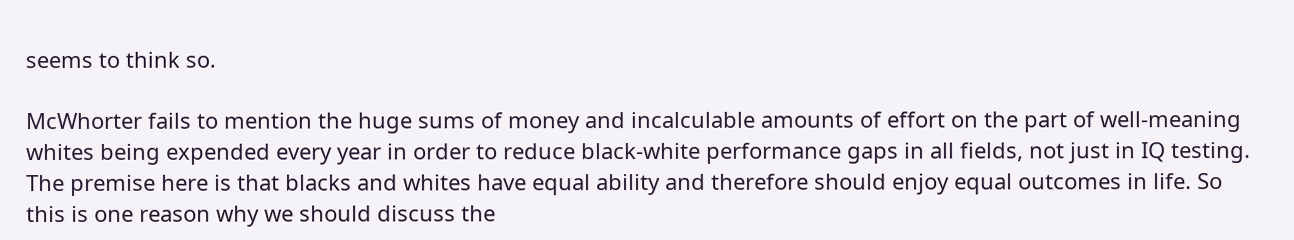seems to think so.

McWhorter fails to mention the huge sums of money and incalculable amounts of effort on the part of well-meaning whites being expended every year in order to reduce black-white performance gaps in all fields, not just in IQ testing. The premise here is that blacks and whites have equal ability and therefore should enjoy equal outcomes in life. So this is one reason why we should discuss the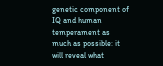genetic component of IQ and human temperament as much as possible: it will reveal what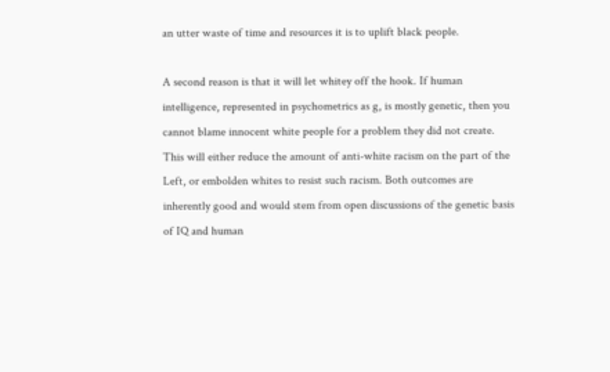an utter waste of time and resources it is to uplift black people.

A second reason is that it will let whitey off the hook. If human intelligence, represented in psychometrics as g, is mostly genetic, then you cannot blame innocent white people for a problem they did not create. This will either reduce the amount of anti-white racism on the part of the Left, or embolden whites to resist such racism. Both outcomes are inherently good and would stem from open discussions of the genetic basis of IQ and human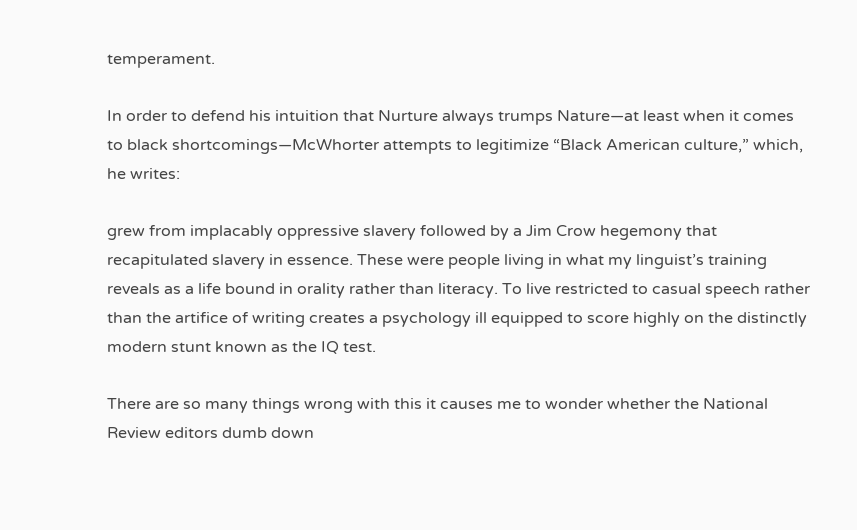temperament.

In order to defend his intuition that Nurture always trumps Nature—at least when it comes to black shortcomings—McWhorter attempts to legitimize “Black American culture,” which, he writes:

grew from implacably oppressive slavery followed by a Jim Crow hegemony that recapitulated slavery in essence. These were people living in what my linguist’s training reveals as a life bound in orality rather than literacy. To live restricted to casual speech rather than the artifice of writing creates a psychology ill equipped to score highly on the distinctly modern stunt known as the IQ test.

There are so many things wrong with this it causes me to wonder whether the National Review editors dumb down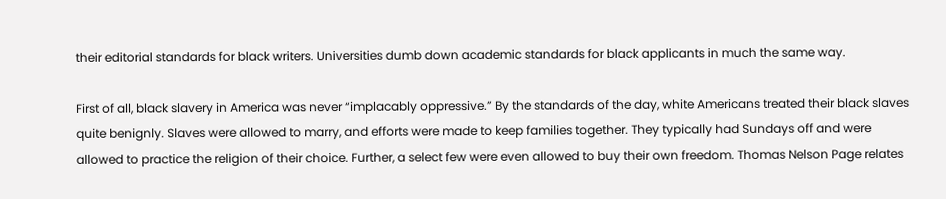their editorial standards for black writers. Universities dumb down academic standards for black applicants in much the same way.

First of all, black slavery in America was never “implacably oppressive.” By the standards of the day, white Americans treated their black slaves quite benignly. Slaves were allowed to marry, and efforts were made to keep families together. They typically had Sundays off and were allowed to practice the religion of their choice. Further, a select few were even allowed to buy their own freedom. Thomas Nelson Page relates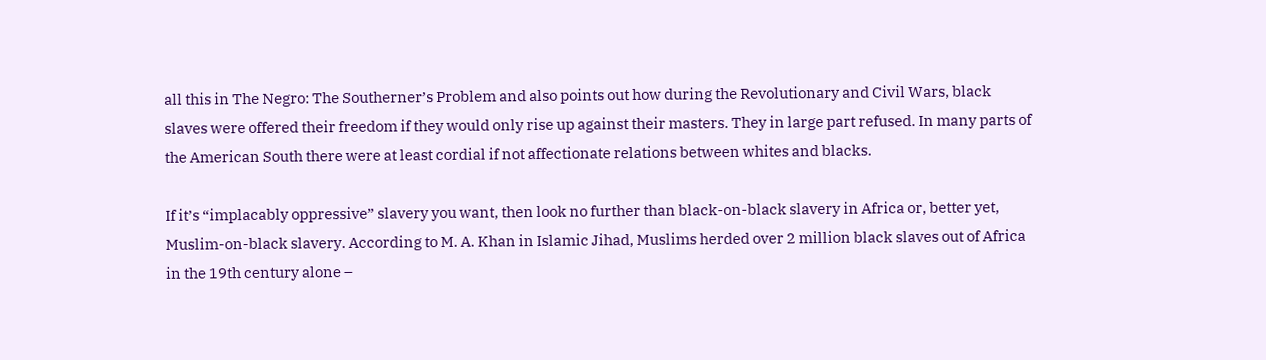all this in The Negro: The Southerner’s Problem and also points out how during the Revolutionary and Civil Wars, black slaves were offered their freedom if they would only rise up against their masters. They in large part refused. In many parts of the American South there were at least cordial if not affectionate relations between whites and blacks.

If it’s “implacably oppressive” slavery you want, then look no further than black-on-black slavery in Africa or, better yet, Muslim-on-black slavery. According to M. A. Khan in Islamic Jihad, Muslims herded over 2 million black slaves out of Africa in the 19th century alone –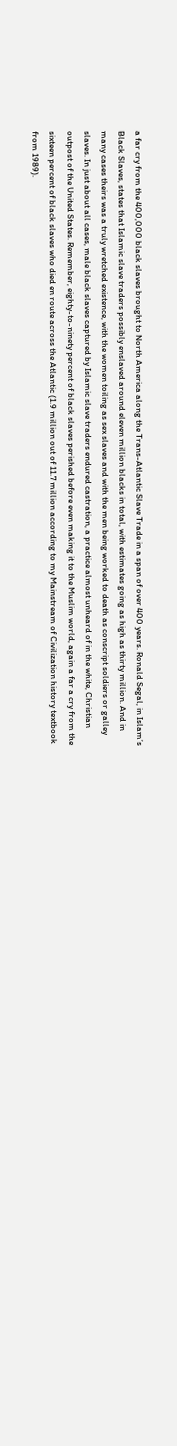a far cry from the 400,000 black slaves brought to North America along the Trans-Atlantic Slave Trade in a span of over 400 years. Ronald Segal, in Islam’s Black Slaves, states that Islamic slave traders possibly enslaved around eleven million blacks in total, with estimates going as high as thirty million. And in many cases theirs was a truly wretched existence, with the women toiling as sex slaves and with the men being worked to death as conscript soldiers or galley slaves. In just about all cases, male black slaves captured by Islamic slave traders endured castration, a practice almost unheard of in the white, Christian outpost of the United States. Remember, eighty-to-ninety percent of black slaves perished before even making it to the Muslim world, again a far a cry from the sixteen percent of black slaves who died en route across the Atlantic (1.9 million out of 11.7 million according to my Mainstream of Civilization history textbook from 1989).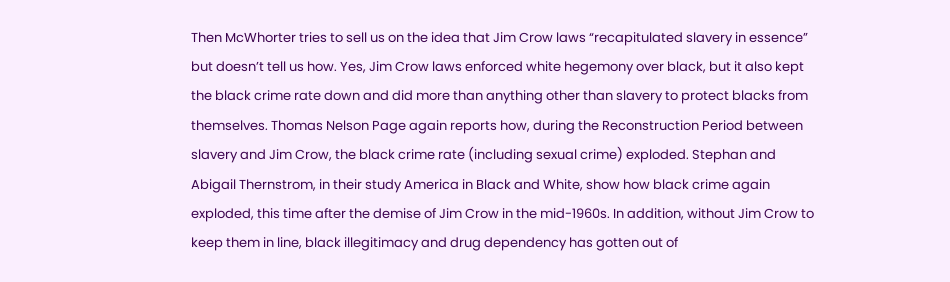Then McWhorter tries to sell us on the idea that Jim Crow laws “recapitulated slavery in essence” but doesn’t tell us how. Yes, Jim Crow laws enforced white hegemony over black, but it also kept the black crime rate down and did more than anything other than slavery to protect blacks from themselves. Thomas Nelson Page again reports how, during the Reconstruction Period between slavery and Jim Crow, the black crime rate (including sexual crime) exploded. Stephan and Abigail Thernstrom, in their study America in Black and White, show how black crime again exploded, this time after the demise of Jim Crow in the mid-1960s. In addition, without Jim Crow to keep them in line, black illegitimacy and drug dependency has gotten out of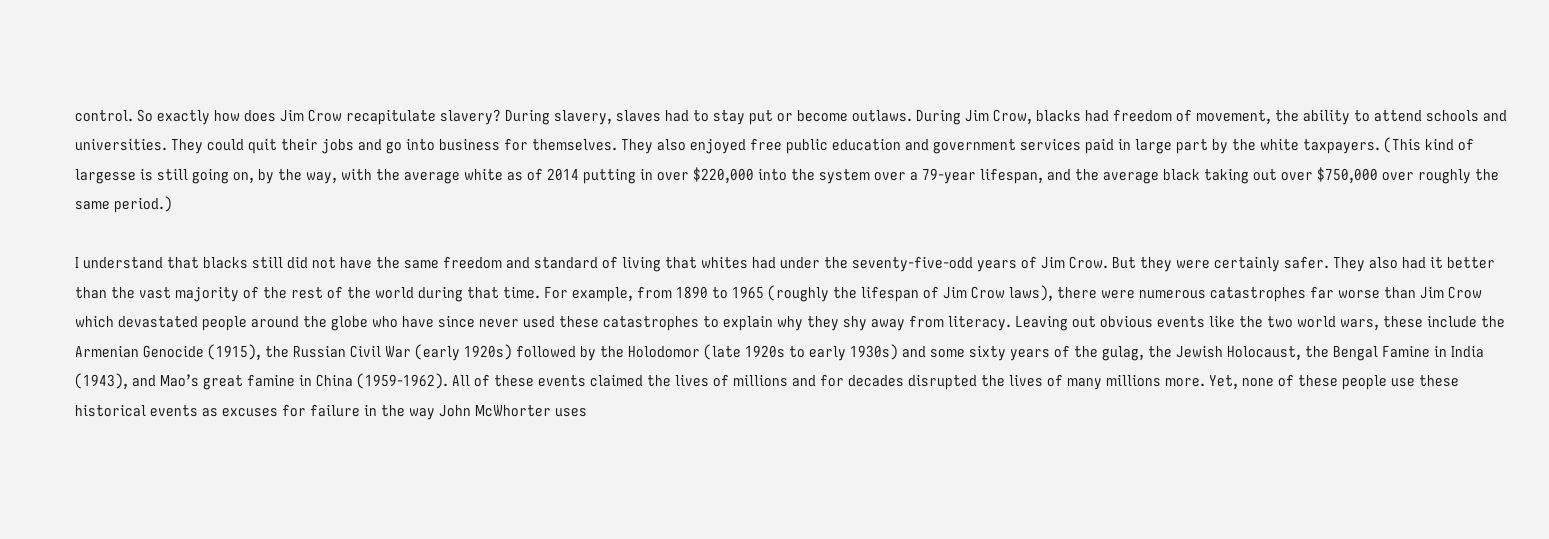control. So exactly how does Jim Crow recapitulate slavery? During slavery, slaves had to stay put or become outlaws. During Jim Crow, blacks had freedom of movement, the ability to attend schools and universities. They could quit their jobs and go into business for themselves. They also enjoyed free public education and government services paid in large part by the white taxpayers. (This kind of largesse is still going on, by the way, with the average white as of 2014 putting in over $220,000 into the system over a 79-year lifespan, and the average black taking out over $750,000 over roughly the same period.)

I understand that blacks still did not have the same freedom and standard of living that whites had under the seventy-five-odd years of Jim Crow. But they were certainly safer. They also had it better than the vast majority of the rest of the world during that time. For example, from 1890 to 1965 (roughly the lifespan of Jim Crow laws), there were numerous catastrophes far worse than Jim Crow which devastated people around the globe who have since never used these catastrophes to explain why they shy away from literacy. Leaving out obvious events like the two world wars, these include the Armenian Genocide (1915), the Russian Civil War (early 1920s) followed by the Holodomor (late 1920s to early 1930s) and some sixty years of the gulag, the Jewish Holocaust, the Bengal Famine in India (1943), and Mao’s great famine in China (1959-1962). All of these events claimed the lives of millions and for decades disrupted the lives of many millions more. Yet, none of these people use these historical events as excuses for failure in the way John McWhorter uses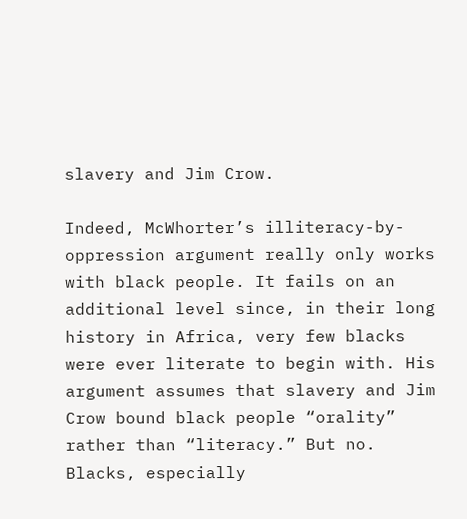slavery and Jim Crow.

Indeed, McWhorter’s illiteracy-by-oppression argument really only works with black people. It fails on an additional level since, in their long history in Africa, very few blacks were ever literate to begin with. His argument assumes that slavery and Jim Crow bound black people “orality” rather than “literacy.” But no. Blacks, especially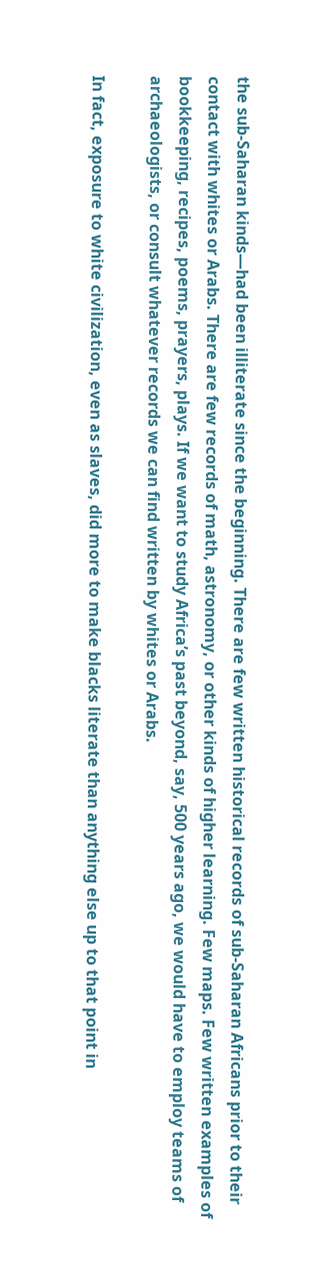the sub-Saharan kinds—had been illiterate since the beginning. There are few written historical records of sub-Saharan Africans prior to their contact with whites or Arabs. There are few records of math, astronomy, or other kinds of higher learning. Few maps. Few written examples of bookkeeping, recipes, poems, prayers, plays. If we want to study Africa’s past beyond, say, 500 years ago, we would have to employ teams of archaeologists, or consult whatever records we can find written by whites or Arabs.

In fact, exposure to white civilization, even as slaves, did more to make blacks literate than anything else up to that point in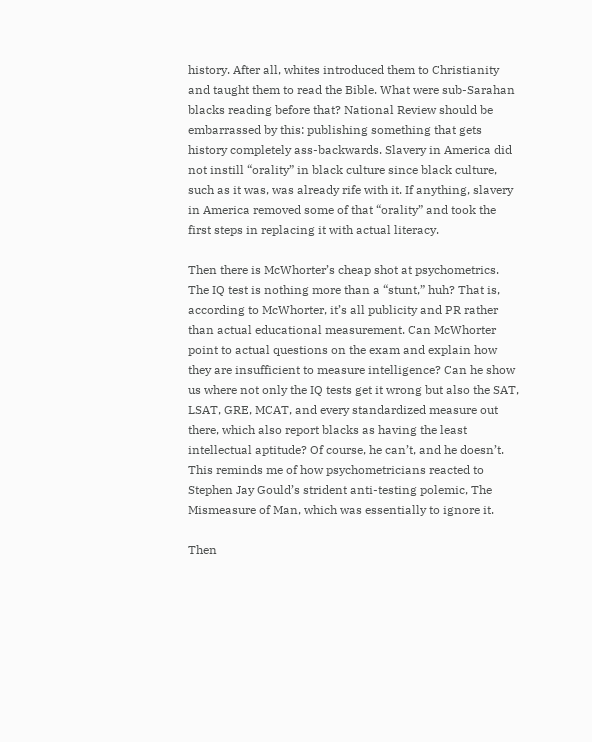history. After all, whites introduced them to Christianity and taught them to read the Bible. What were sub-Sarahan blacks reading before that? National Review should be embarrassed by this: publishing something that gets history completely ass-backwards. Slavery in America did not instill “orality” in black culture since black culture, such as it was, was already rife with it. If anything, slavery in America removed some of that “orality” and took the first steps in replacing it with actual literacy.

Then there is McWhorter’s cheap shot at psychometrics. The IQ test is nothing more than a “stunt,” huh? That is, according to McWhorter, it’s all publicity and PR rather than actual educational measurement. Can McWhorter point to actual questions on the exam and explain how they are insufficient to measure intelligence? Can he show us where not only the IQ tests get it wrong but also the SAT, LSAT, GRE, MCAT, and every standardized measure out there, which also report blacks as having the least intellectual aptitude? Of course, he can’t, and he doesn’t. This reminds me of how psychometricians reacted to Stephen Jay Gould’s strident anti-testing polemic, The Mismeasure of Man, which was essentially to ignore it.

Then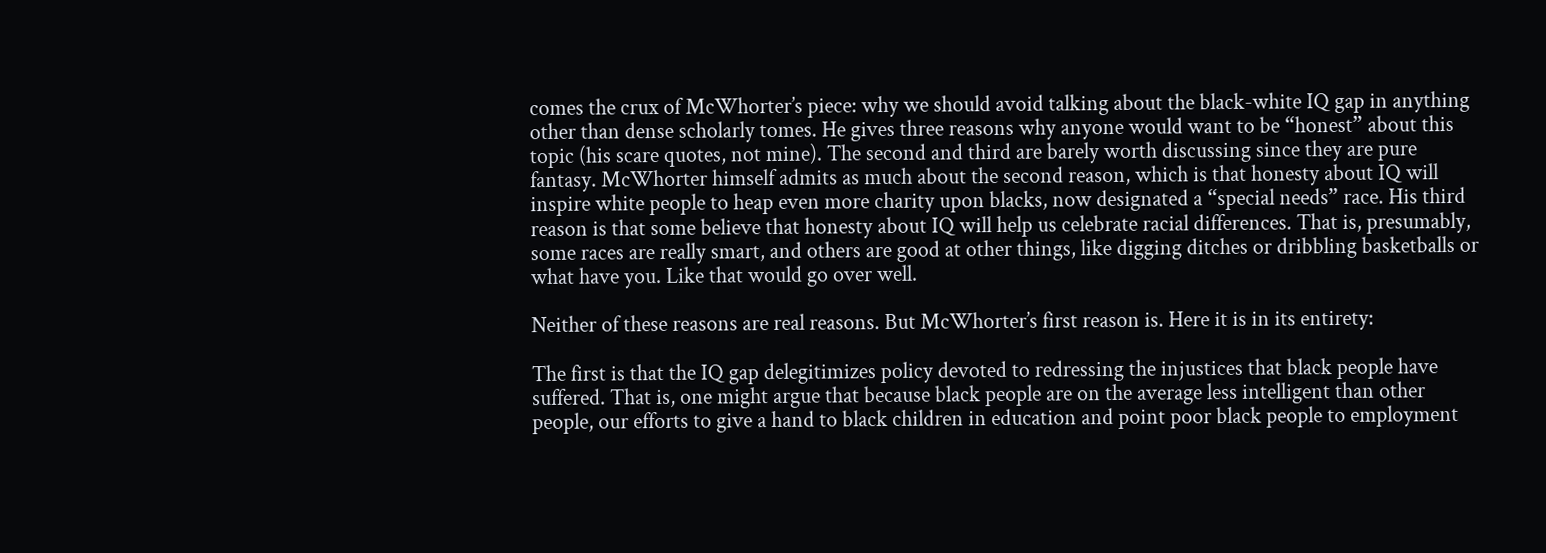comes the crux of McWhorter’s piece: why we should avoid talking about the black-white IQ gap in anything other than dense scholarly tomes. He gives three reasons why anyone would want to be “honest” about this topic (his scare quotes, not mine). The second and third are barely worth discussing since they are pure fantasy. McWhorter himself admits as much about the second reason, which is that honesty about IQ will inspire white people to heap even more charity upon blacks, now designated a “special needs” race. His third reason is that some believe that honesty about IQ will help us celebrate racial differences. That is, presumably, some races are really smart, and others are good at other things, like digging ditches or dribbling basketballs or what have you. Like that would go over well.

Neither of these reasons are real reasons. But McWhorter’s first reason is. Here it is in its entirety:

The first is that the IQ gap delegitimizes policy devoted to redressing the injustices that black people have suffered. That is, one might argue that because black people are on the average less intelligent than other people, our efforts to give a hand to black children in education and point poor black people to employment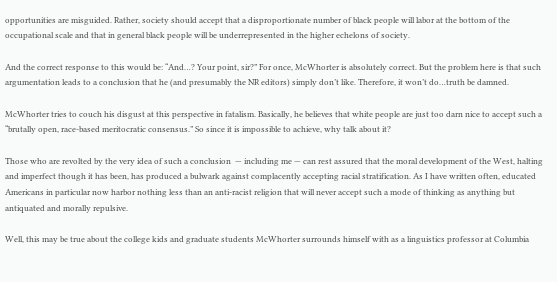opportunities are misguided. Rather, society should accept that a disproportionate number of black people will labor at the bottom of the occupational scale and that in general black people will be underrepresented in the higher echelons of society.

And the correct response to this would be: “And…? Your point, sir?” For once, McWhorter is absolutely correct. But the problem here is that such argumentation leads to a conclusion that he (and presumably the NR editors) simply don’t like. Therefore, it won’t do…truth be damned.

McWhorter tries to couch his disgust at this perspective in fatalism. Basically, he believes that white people are just too darn nice to accept such a “brutally open, race-based meritocratic consensus.” So since it is impossible to achieve, why talk about it?

Those who are revolted by the very idea of such a conclusion  — including me — can rest assured that the moral development of the West, halting and imperfect though it has been, has produced a bulwark against complacently accepting racial stratification. As I have written often, educated Americans in particular now harbor nothing less than an anti-racist religion that will never accept such a mode of thinking as anything but antiquated and morally repulsive.

Well, this may be true about the college kids and graduate students McWhorter surrounds himself with as a linguistics professor at Columbia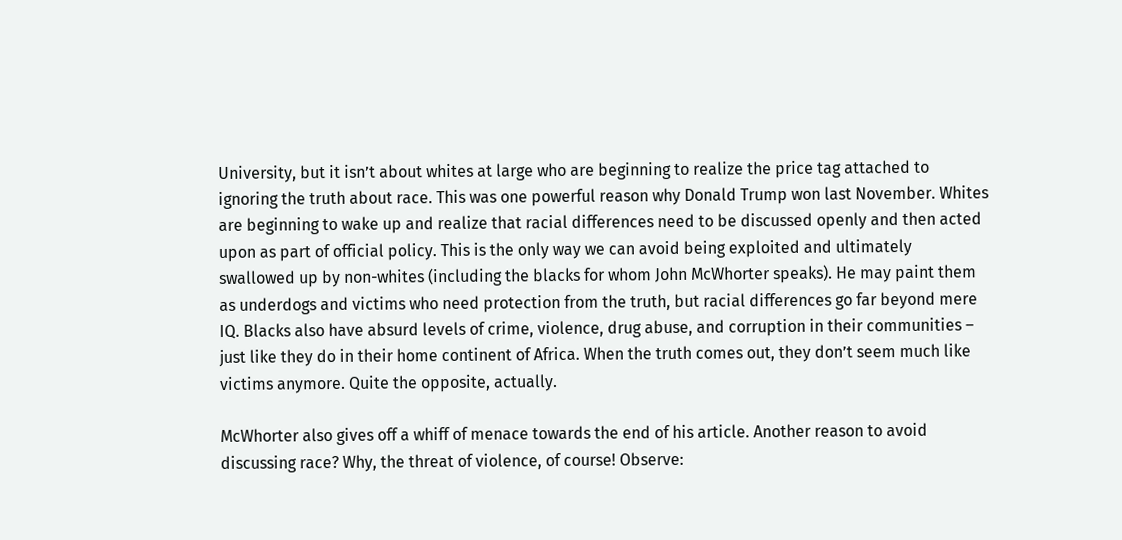University, but it isn’t about whites at large who are beginning to realize the price tag attached to ignoring the truth about race. This was one powerful reason why Donald Trump won last November. Whites are beginning to wake up and realize that racial differences need to be discussed openly and then acted upon as part of official policy. This is the only way we can avoid being exploited and ultimately swallowed up by non-whites (including the blacks for whom John McWhorter speaks). He may paint them as underdogs and victims who need protection from the truth, but racial differences go far beyond mere IQ. Blacks also have absurd levels of crime, violence, drug abuse, and corruption in their communities – just like they do in their home continent of Africa. When the truth comes out, they don’t seem much like victims anymore. Quite the opposite, actually.

McWhorter also gives off a whiff of menace towards the end of his article. Another reason to avoid discussing race? Why, the threat of violence, of course! Observe: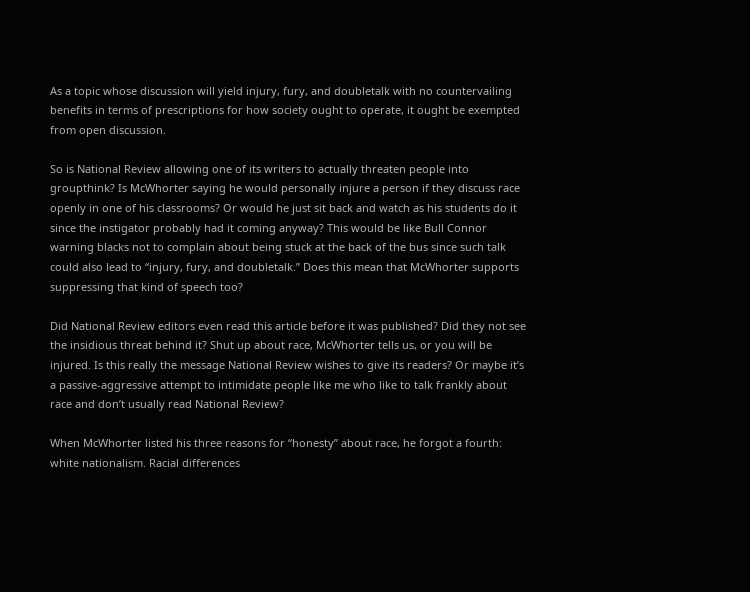As a topic whose discussion will yield injury, fury, and doubletalk with no countervailing benefits in terms of prescriptions for how society ought to operate, it ought be exempted from open discussion.

So is National Review allowing one of its writers to actually threaten people into groupthink? Is McWhorter saying he would personally injure a person if they discuss race openly in one of his classrooms? Or would he just sit back and watch as his students do it since the instigator probably had it coming anyway? This would be like Bull Connor warning blacks not to complain about being stuck at the back of the bus since such talk could also lead to “injury, fury, and doubletalk.” Does this mean that McWhorter supports suppressing that kind of speech too?

Did National Review editors even read this article before it was published? Did they not see the insidious threat behind it? Shut up about race, McWhorter tells us, or you will be injured. Is this really the message National Review wishes to give its readers? Or maybe it’s a passive-aggressive attempt to intimidate people like me who like to talk frankly about race and don’t usually read National Review?

When McWhorter listed his three reasons for “honesty” about race, he forgot a fourth: white nationalism. Racial differences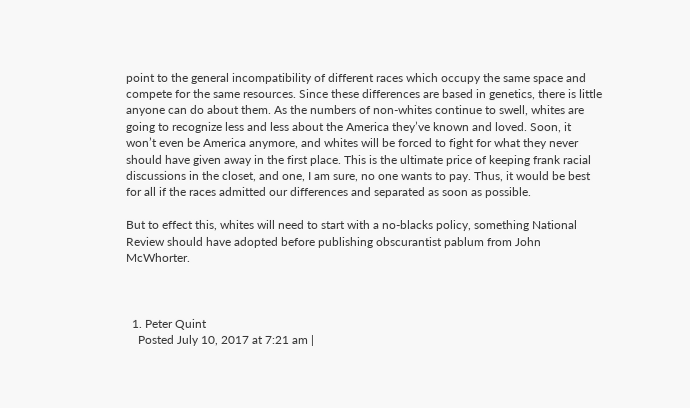point to the general incompatibility of different races which occupy the same space and compete for the same resources. Since these differences are based in genetics, there is little anyone can do about them. As the numbers of non-whites continue to swell, whites are going to recognize less and less about the America they’ve known and loved. Soon, it won’t even be America anymore, and whites will be forced to fight for what they never should have given away in the first place. This is the ultimate price of keeping frank racial discussions in the closet, and one, I am sure, no one wants to pay. Thus, it would be best for all if the races admitted our differences and separated as soon as possible.

But to effect this, whites will need to start with a no-blacks policy, something National Review should have adopted before publishing obscurantist pablum from John McWhorter.



  1. Peter Quint
    Posted July 10, 2017 at 7:21 am |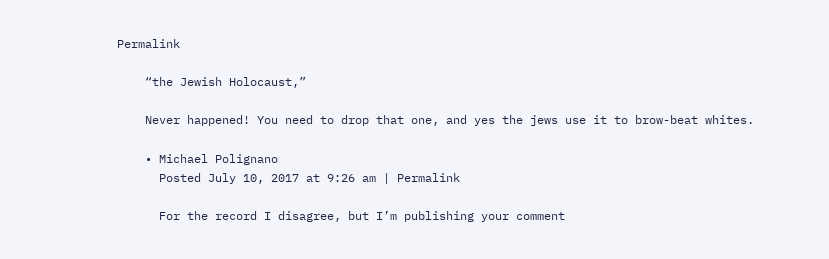Permalink

    “the Jewish Holocaust,”

    Never happened! You need to drop that one, and yes the jews use it to brow-beat whites.

    • Michael Polignano
      Posted July 10, 2017 at 9:26 am | Permalink

      For the record I disagree, but I’m publishing your comment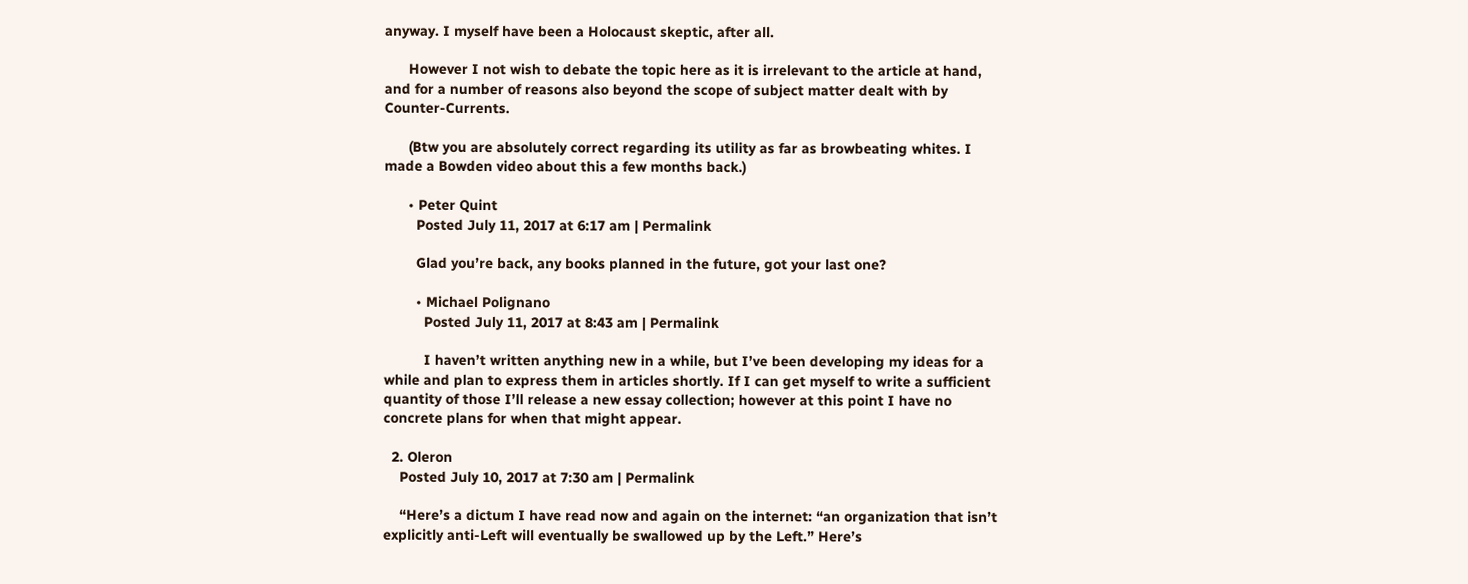anyway. I myself have been a Holocaust skeptic, after all.

      However I not wish to debate the topic here as it is irrelevant to the article at hand, and for a number of reasons also beyond the scope of subject matter dealt with by Counter-Currents.

      (Btw you are absolutely correct regarding its utility as far as browbeating whites. I made a Bowden video about this a few months back.)

      • Peter Quint
        Posted July 11, 2017 at 6:17 am | Permalink

        Glad you’re back, any books planned in the future, got your last one?

        • Michael Polignano
          Posted July 11, 2017 at 8:43 am | Permalink

          I haven’t written anything new in a while, but I’ve been developing my ideas for a while and plan to express them in articles shortly. If I can get myself to write a sufficient quantity of those I’ll release a new essay collection; however at this point I have no concrete plans for when that might appear.

  2. Oleron
    Posted July 10, 2017 at 7:30 am | Permalink

    “Here’s a dictum I have read now and again on the internet: “an organization that isn’t explicitly anti-Left will eventually be swallowed up by the Left.” Here’s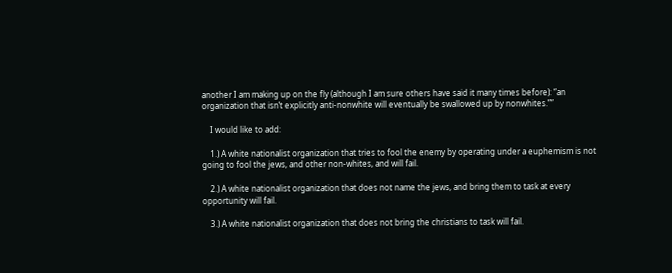another I am making up on the fly (although I am sure others have said it many times before): “an organization that isn’t explicitly anti-nonwhite will eventually be swallowed up by nonwhites.””

    I would like to add:

    1.) A white nationalist organization that tries to fool the enemy by operating under a euphemism is not going to fool the jews, and other non-whites, and will fail.

    2.) A white nationalist organization that does not name the jews, and bring them to task at every opportunity will fail.

    3.) A white nationalist organization that does not bring the christians to task will fail.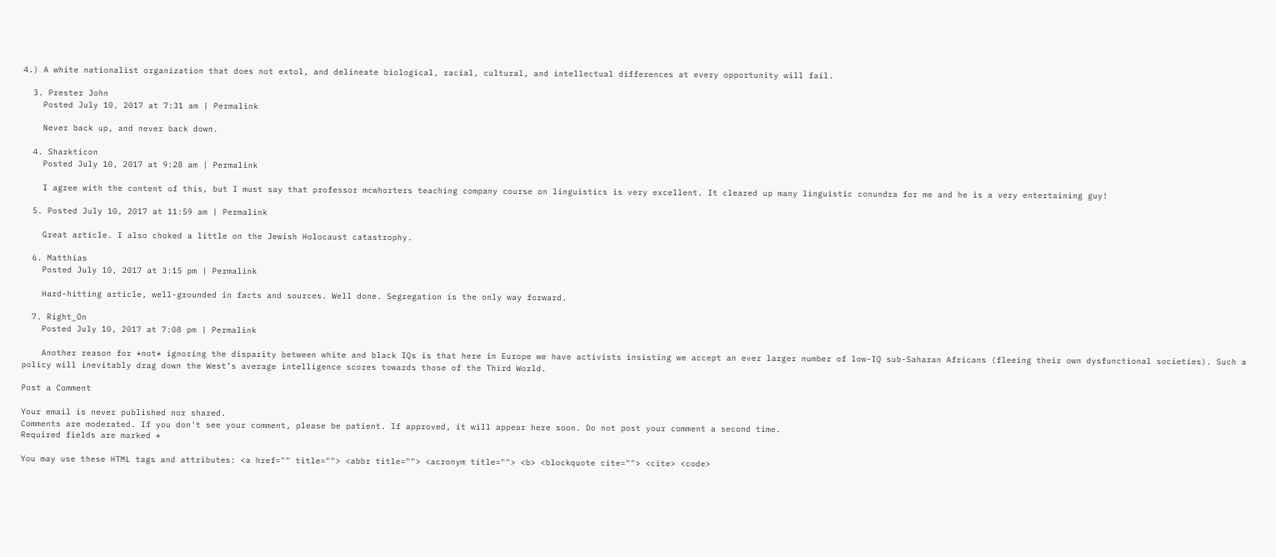4.) A white nationalist organization that does not extol, and delineate biological, racial, cultural, and intellectual differences at every opportunity will fail.

  3. Prester John
    Posted July 10, 2017 at 7:31 am | Permalink

    Never back up, and never back down.

  4. Sharkticon
    Posted July 10, 2017 at 9:28 am | Permalink

    I agree with the content of this, but I must say that professor mcwhorters teaching company course on linguistics is very excellent. It cleared up many linguistic conundra for me and he is a very entertaining guy!

  5. Posted July 10, 2017 at 11:59 am | Permalink

    Great article. I also choked a little on the Jewish Holocaust catastrophy.

  6. Matthias
    Posted July 10, 2017 at 3:15 pm | Permalink

    Hard-hitting article, well-grounded in facts and sources. Well done. Segregation is the only way forward.

  7. Right_On
    Posted July 10, 2017 at 7:08 pm | Permalink

    Another reason for *not* ignoring the disparity between white and black IQs is that here in Europe we have activists insisting we accept an ever larger number of low-IQ sub-Saharan Africans (fleeing their own dysfunctional societies). Such a policy will inevitably drag down the West’s average intelligence scores towards those of the Third World.

Post a Comment

Your email is never published nor shared.
Comments are moderated. If you don't see your comment, please be patient. If approved, it will appear here soon. Do not post your comment a second time.
Required fields are marked *

You may use these HTML tags and attributes: <a href="" title=""> <abbr title=""> <acronym title=""> <b> <blockquote cite=""> <cite> <code>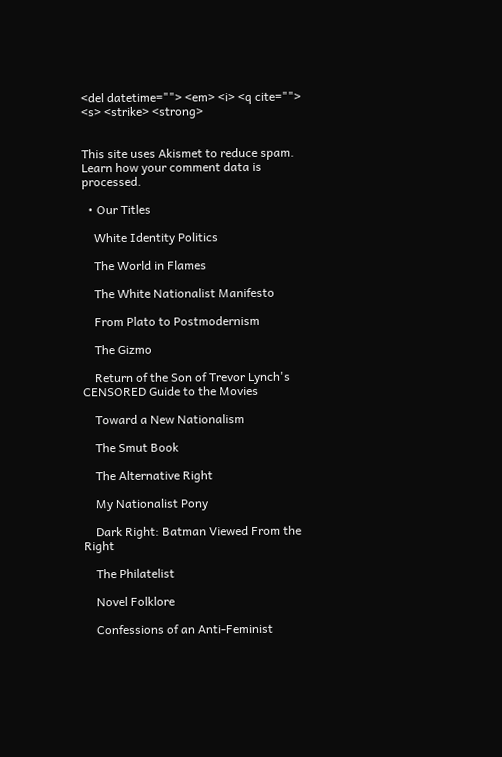<del datetime=""> <em> <i> <q cite=""> <s> <strike> <strong>


This site uses Akismet to reduce spam. Learn how your comment data is processed.

  • Our Titles

    White Identity Politics

    The World in Flames

    The White Nationalist Manifesto

    From Plato to Postmodernism

    The Gizmo

    Return of the Son of Trevor Lynch's CENSORED Guide to the Movies

    Toward a New Nationalism

    The Smut Book

    The Alternative Right

    My Nationalist Pony

    Dark Right: Batman Viewed From the Right

    The Philatelist

    Novel Folklore

    Confessions of an Anti-Feminist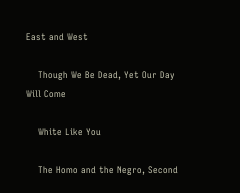East and West

    Though We Be Dead, Yet Our Day Will Come

    White Like You

    The Homo and the Negro, Second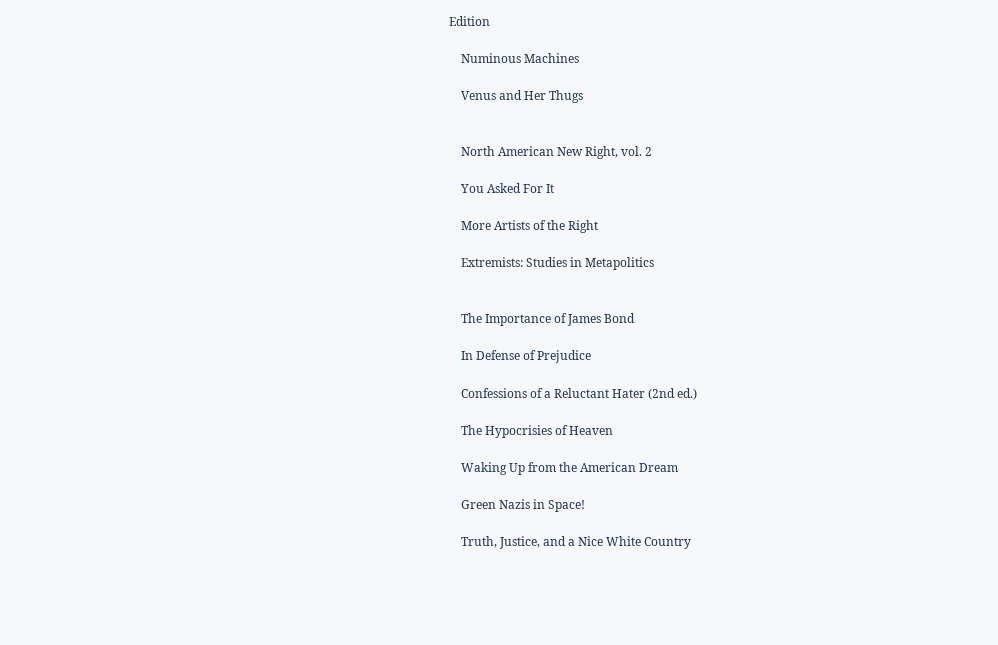Edition

    Numinous Machines

    Venus and Her Thugs


    North American New Right, vol. 2

    You Asked For It

    More Artists of the Right

    Extremists: Studies in Metapolitics


    The Importance of James Bond

    In Defense of Prejudice

    Confessions of a Reluctant Hater (2nd ed.)

    The Hypocrisies of Heaven

    Waking Up from the American Dream

    Green Nazis in Space!

    Truth, Justice, and a Nice White Country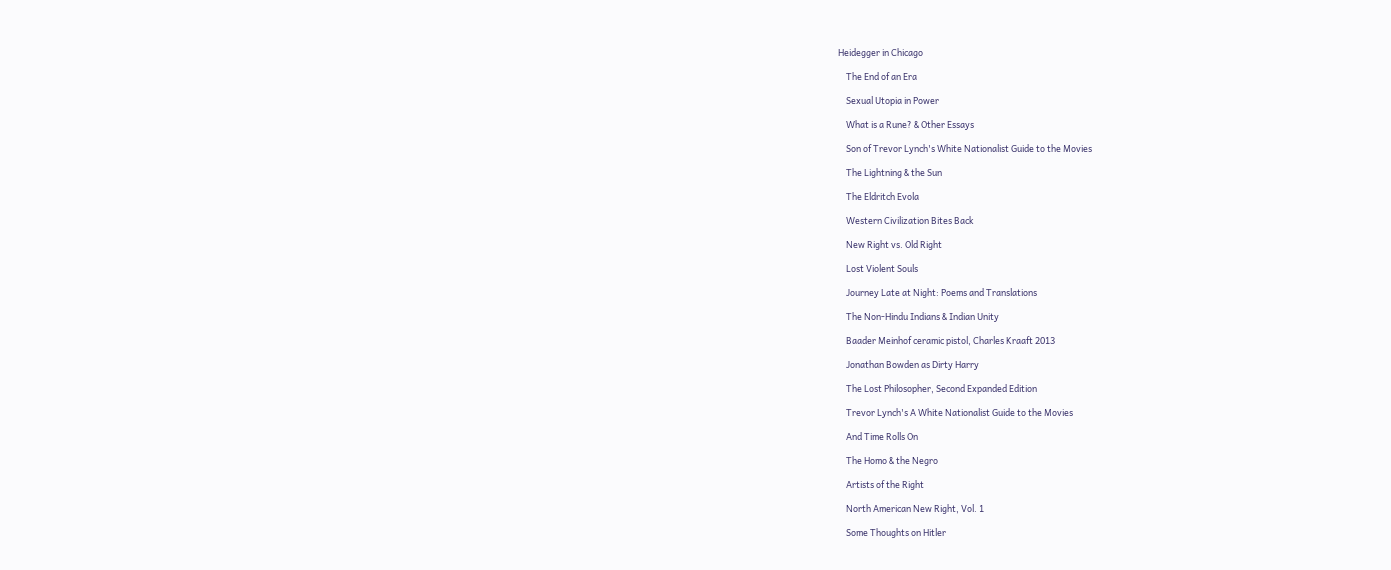Heidegger in Chicago

    The End of an Era

    Sexual Utopia in Power

    What is a Rune? & Other Essays

    Son of Trevor Lynch's White Nationalist Guide to the Movies

    The Lightning & the Sun

    The Eldritch Evola

    Western Civilization Bites Back

    New Right vs. Old Right

    Lost Violent Souls

    Journey Late at Night: Poems and Translations

    The Non-Hindu Indians & Indian Unity

    Baader Meinhof ceramic pistol, Charles Kraaft 2013

    Jonathan Bowden as Dirty Harry

    The Lost Philosopher, Second Expanded Edition

    Trevor Lynch's A White Nationalist Guide to the Movies

    And Time Rolls On

    The Homo & the Negro

    Artists of the Right

    North American New Right, Vol. 1

    Some Thoughts on Hitler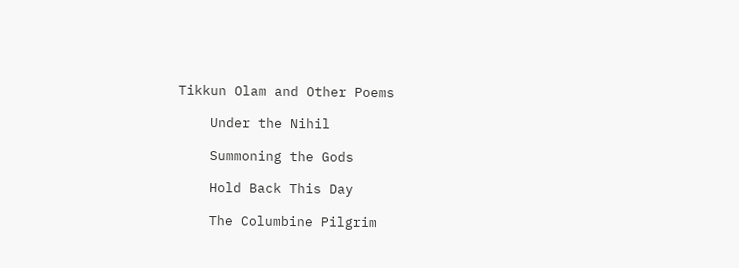Tikkun Olam and Other Poems

    Under the Nihil

    Summoning the Gods

    Hold Back This Day

    The Columbine Pilgrim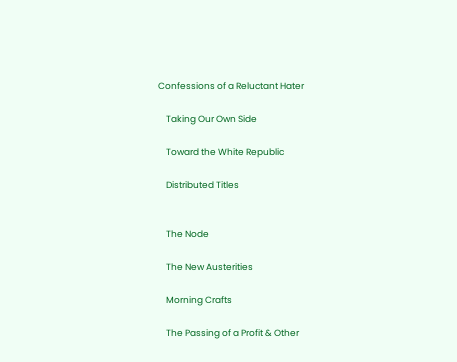Confessions of a Reluctant Hater

    Taking Our Own Side

    Toward the White Republic

    Distributed Titles


    The Node

    The New Austerities

    Morning Crafts

    The Passing of a Profit & Other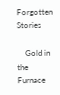Forgotten Stories

    Gold in the Furnace